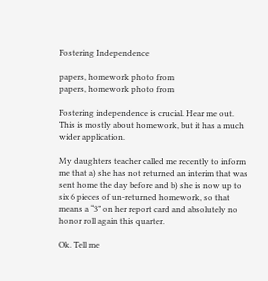Fostering Independence

papers, homework photo from
papers, homework photo from

Fostering independence is crucial. Hear me out. This is mostly about homework, but it has a much wider application.

My daughters teacher called me recently to inform me that a) she has not returned an interim that was sent home the day before and b) she is now up to six 6 pieces of un-returned homework, so that means a “3” on her report card and absolutely no honor roll again this quarter.

Ok. Tell me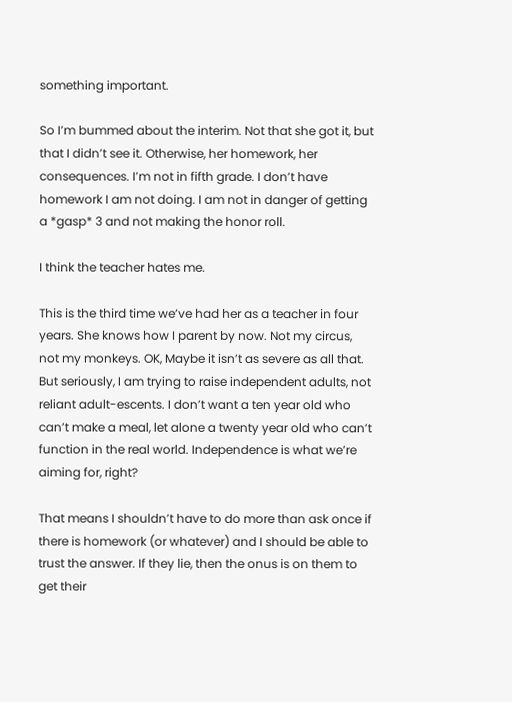something important.

So I’m bummed about the interim. Not that she got it, but that I didn’t see it. Otherwise, her homework, her consequences. I’m not in fifth grade. I don’t have homework I am not doing. I am not in danger of getting a *gasp* 3 and not making the honor roll.

I think the teacher hates me.

This is the third time we’ve had her as a teacher in four years. She knows how I parent by now. Not my circus, not my monkeys. OK, Maybe it isn’t as severe as all that. But seriously, I am trying to raise independent adults, not reliant adult-escents. I don’t want a ten year old who can’t make a meal, let alone a twenty year old who can’t function in the real world. Independence is what we’re aiming for, right?

That means I shouldn’t have to do more than ask once if there is homework (or whatever) and I should be able to trust the answer. If they lie, then the onus is on them to get their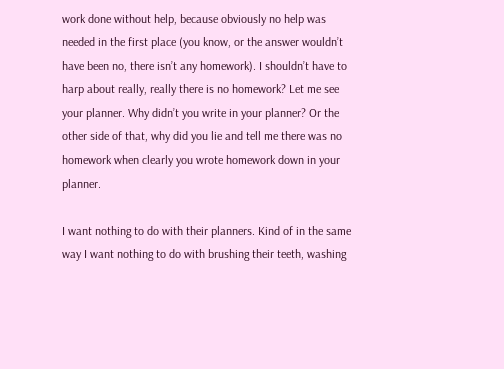work done without help, because obviously no help was needed in the first place (you know, or the answer wouldn’t have been no, there isn’t any homework). I shouldn’t have to harp about really, really there is no homework? Let me see your planner. Why didn’t you write in your planner? Or the other side of that, why did you lie and tell me there was no homework when clearly you wrote homework down in your planner.

I want nothing to do with their planners. Kind of in the same way I want nothing to do with brushing their teeth, washing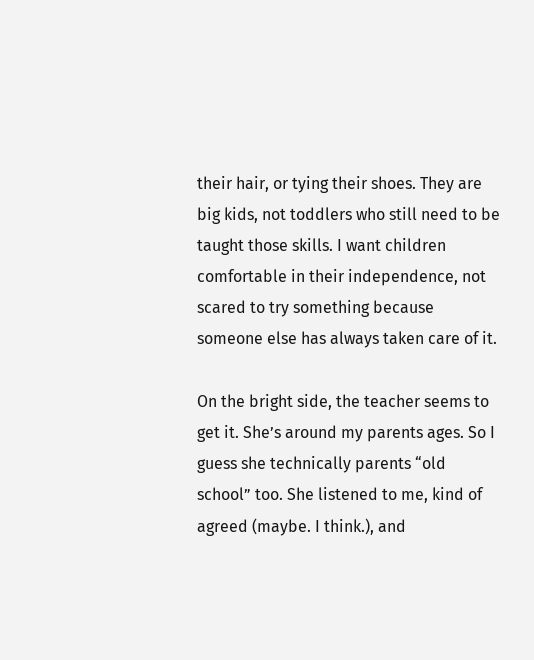their hair, or tying their shoes. They are big kids, not toddlers who still need to be taught those skills. I want children comfortable in their independence, not scared to try something because someone else has always taken care of it.

On the bright side, the teacher seems to get it. She’s around my parents ages. So I guess she technically parents “old school” too. She listened to me, kind of agreed (maybe. I think.), and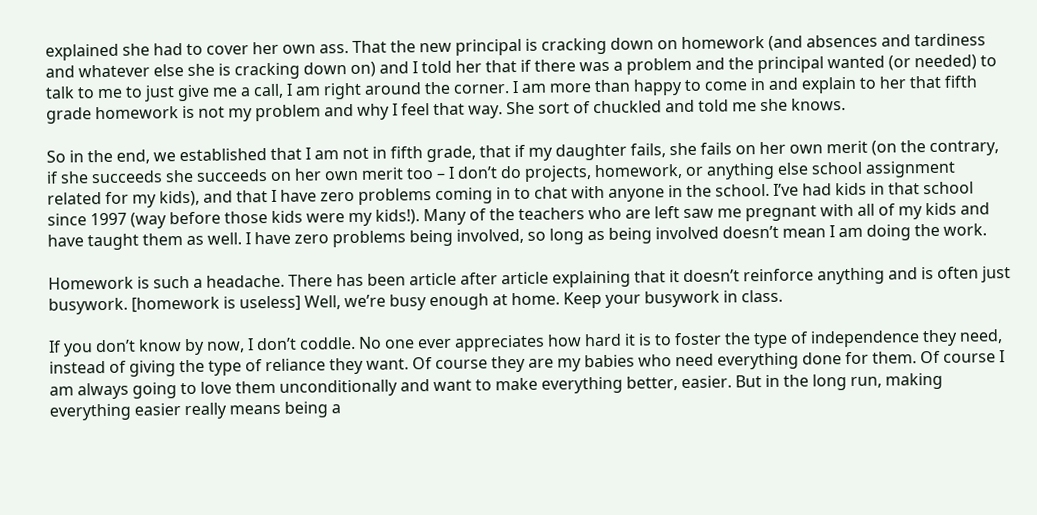explained she had to cover her own ass. That the new principal is cracking down on homework (and absences and tardiness and whatever else she is cracking down on) and I told her that if there was a problem and the principal wanted (or needed) to talk to me to just give me a call, I am right around the corner. I am more than happy to come in and explain to her that fifth grade homework is not my problem and why I feel that way. She sort of chuckled and told me she knows.

So in the end, we established that I am not in fifth grade, that if my daughter fails, she fails on her own merit (on the contrary, if she succeeds she succeeds on her own merit too – I don’t do projects, homework, or anything else school assignment related for my kids), and that I have zero problems coming in to chat with anyone in the school. I’ve had kids in that school since 1997 (way before those kids were my kids!). Many of the teachers who are left saw me pregnant with all of my kids and have taught them as well. I have zero problems being involved, so long as being involved doesn’t mean I am doing the work.

Homework is such a headache. There has been article after article explaining that it doesn’t reinforce anything and is often just busywork. [homework is useless] Well, we’re busy enough at home. Keep your busywork in class.

If you don’t know by now, I don’t coddle. No one ever appreciates how hard it is to foster the type of independence they need, instead of giving the type of reliance they want. Of course they are my babies who need everything done for them. Of course I am always going to love them unconditionally and want to make everything better, easier. But in the long run, making everything easier really means being a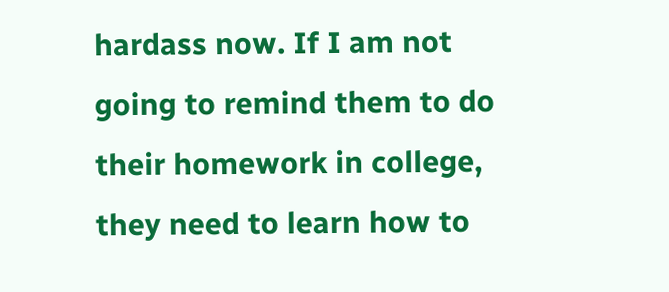hardass now. If I am not going to remind them to do their homework in college, they need to learn how to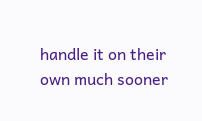handle it on their own much sooner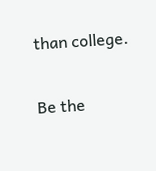than college.

Be the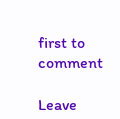first to comment

Leave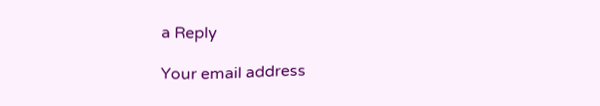a Reply

Your email address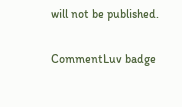will not be published.


CommentLuv badge